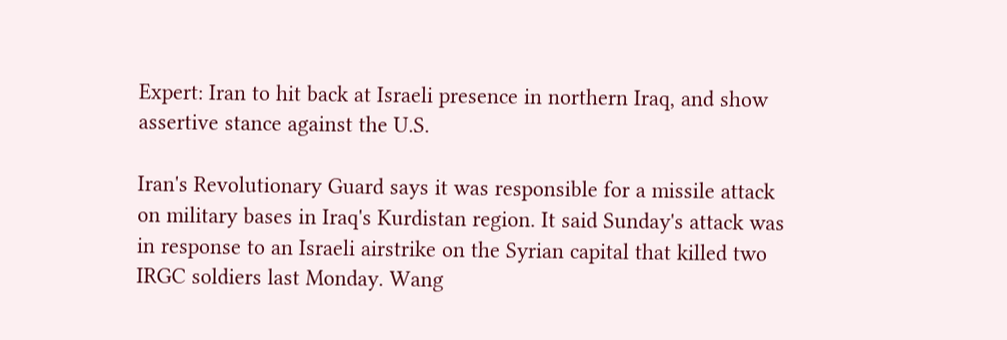Expert: Iran to hit back at Israeli presence in northern Iraq, and show assertive stance against the U.S.

Iran's Revolutionary Guard says it was responsible for a missile attack on military bases in Iraq's Kurdistan region. It said Sunday's attack was in response to an Israeli airstrike on the Syrian capital that killed two IRGC soldiers last Monday. Wang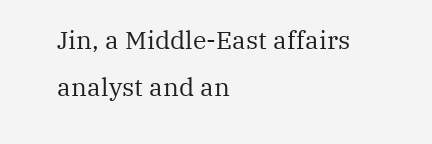Jin, a Middle-East affairs analyst and an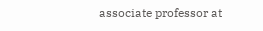associate professor at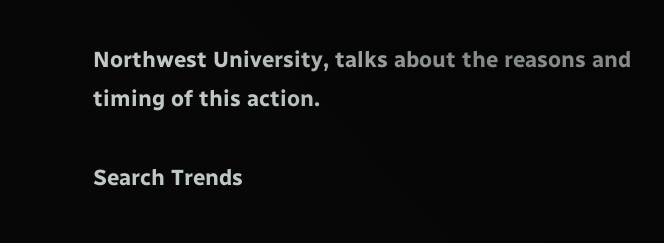Northwest University, talks about the reasons and timing of this action.

Search Trends